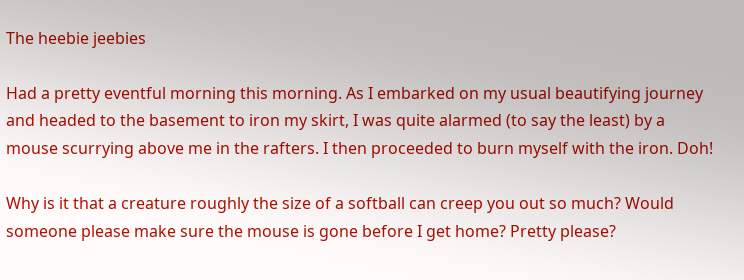The heebie jeebies

Had a pretty eventful morning this morning. As I embarked on my usual beautifying journey and headed to the basement to iron my skirt, I was quite alarmed (to say the least) by a mouse scurrying above me in the rafters. I then proceeded to burn myself with the iron. Doh!

Why is it that a creature roughly the size of a softball can creep you out so much? Would someone please make sure the mouse is gone before I get home? Pretty please?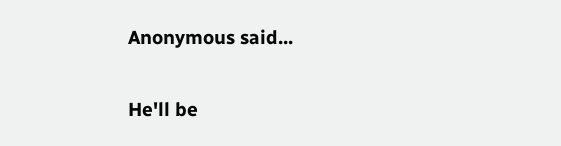Anonymous said...

He'll be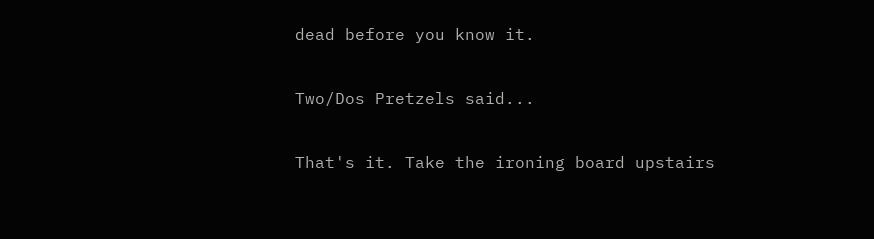dead before you know it.

Two/Dos Pretzels said...

That's it. Take the ironing board upstairs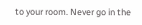to your room. Never go in the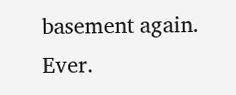basement again. Ever.